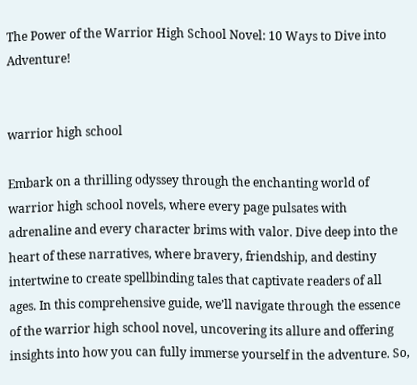The Power of the Warrior High School Novel: 10 Ways to Dive into Adventure!


warrior high school

Embark on a thrilling odyssey through the enchanting world of warrior high school novels, where every page pulsates with adrenaline and every character brims with valor. Dive deep into the heart of these narratives, where bravery, friendship, and destiny intertwine to create spellbinding tales that captivate readers of all ages. In this comprehensive guide, we’ll navigate through the essence of the warrior high school novel, uncovering its allure and offering insights into how you can fully immerse yourself in the adventure. So,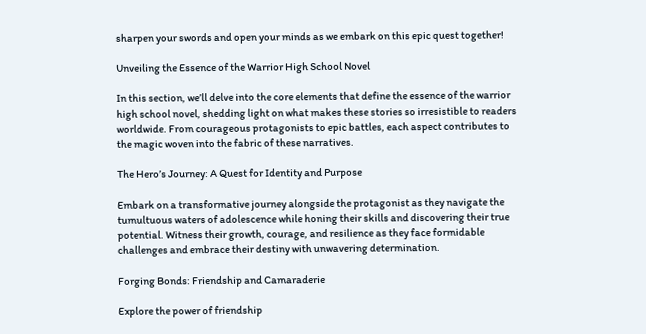sharpen your swords and open your minds as we embark on this epic quest together!

Unveiling the Essence of the Warrior High School Novel

In this section, we’ll delve into the core elements that define the essence of the warrior high school novel, shedding light on what makes these stories so irresistible to readers worldwide. From courageous protagonists to epic battles, each aspect contributes to the magic woven into the fabric of these narratives.

The Hero’s Journey: A Quest for Identity and Purpose

Embark on a transformative journey alongside the protagonist as they navigate the tumultuous waters of adolescence while honing their skills and discovering their true potential. Witness their growth, courage, and resilience as they face formidable challenges and embrace their destiny with unwavering determination.

Forging Bonds: Friendship and Camaraderie

Explore the power of friendship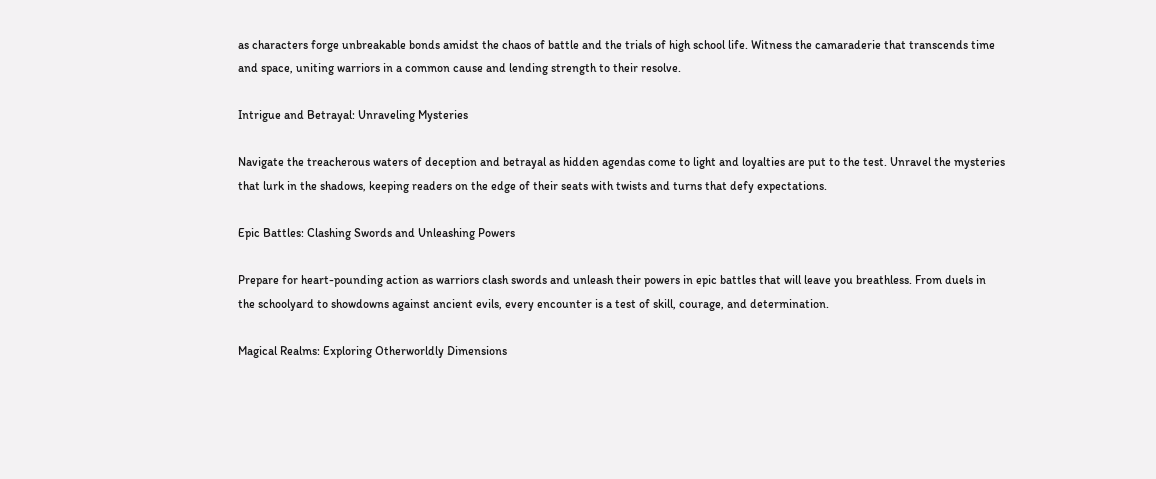as characters forge unbreakable bonds amidst the chaos of battle and the trials of high school life. Witness the camaraderie that transcends time and space, uniting warriors in a common cause and lending strength to their resolve.

Intrigue and Betrayal: Unraveling Mysteries

Navigate the treacherous waters of deception and betrayal as hidden agendas come to light and loyalties are put to the test. Unravel the mysteries that lurk in the shadows, keeping readers on the edge of their seats with twists and turns that defy expectations.

Epic Battles: Clashing Swords and Unleashing Powers

Prepare for heart-pounding action as warriors clash swords and unleash their powers in epic battles that will leave you breathless. From duels in the schoolyard to showdowns against ancient evils, every encounter is a test of skill, courage, and determination.

Magical Realms: Exploring Otherworldly Dimensions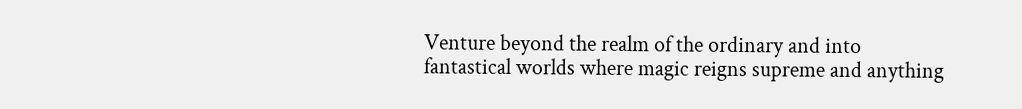Venture beyond the realm of the ordinary and into fantastical worlds where magic reigns supreme and anything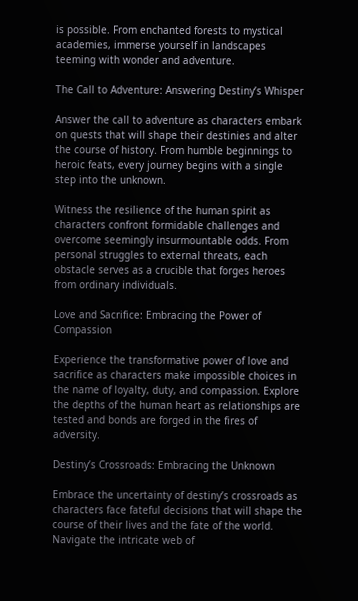is possible. From enchanted forests to mystical academies, immerse yourself in landscapes teeming with wonder and adventure.

The Call to Adventure: Answering Destiny’s Whisper

Answer the call to adventure as characters embark on quests that will shape their destinies and alter the course of history. From humble beginnings to heroic feats, every journey begins with a single step into the unknown.

Witness the resilience of the human spirit as characters confront formidable challenges and overcome seemingly insurmountable odds. From personal struggles to external threats, each obstacle serves as a crucible that forges heroes from ordinary individuals.

Love and Sacrifice: Embracing the Power of Compassion

Experience the transformative power of love and sacrifice as characters make impossible choices in the name of loyalty, duty, and compassion. Explore the depths of the human heart as relationships are tested and bonds are forged in the fires of adversity.

Destiny’s Crossroads: Embracing the Unknown

Embrace the uncertainty of destiny’s crossroads as characters face fateful decisions that will shape the course of their lives and the fate of the world. Navigate the intricate web of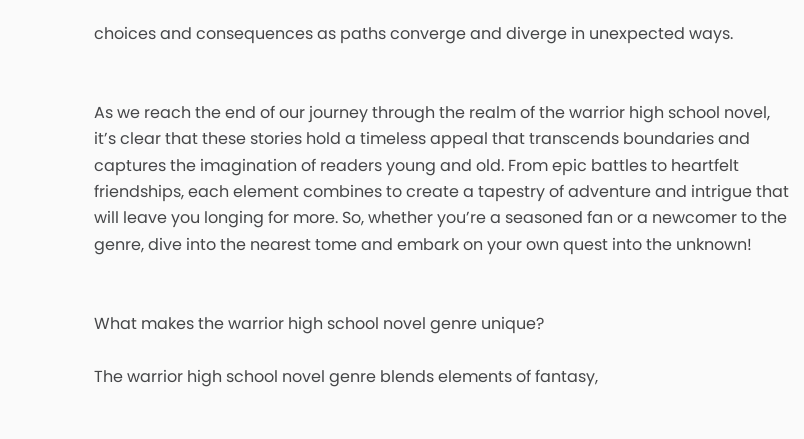choices and consequences as paths converge and diverge in unexpected ways.


As we reach the end of our journey through the realm of the warrior high school novel, it’s clear that these stories hold a timeless appeal that transcends boundaries and captures the imagination of readers young and old. From epic battles to heartfelt friendships, each element combines to create a tapestry of adventure and intrigue that will leave you longing for more. So, whether you’re a seasoned fan or a newcomer to the genre, dive into the nearest tome and embark on your own quest into the unknown!


What makes the warrior high school novel genre unique?

The warrior high school novel genre blends elements of fantasy,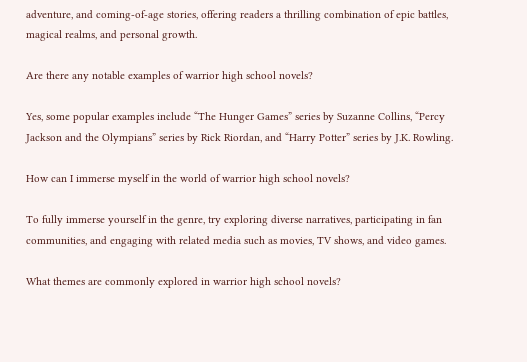adventure, and coming-of-age stories, offering readers a thrilling combination of epic battles, magical realms, and personal growth.

Are there any notable examples of warrior high school novels?

Yes, some popular examples include “The Hunger Games” series by Suzanne Collins, “Percy Jackson and the Olympians” series by Rick Riordan, and “Harry Potter” series by J.K. Rowling.

How can I immerse myself in the world of warrior high school novels?

To fully immerse yourself in the genre, try exploring diverse narratives, participating in fan communities, and engaging with related media such as movies, TV shows, and video games.

What themes are commonly explored in warrior high school novels?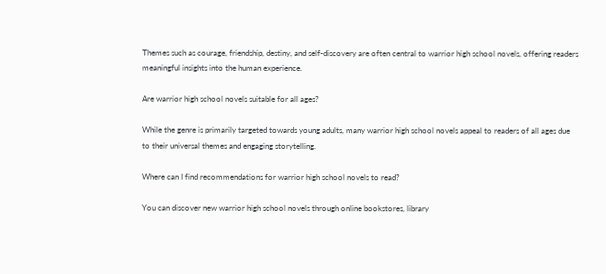Themes such as courage, friendship, destiny, and self-discovery are often central to warrior high school novels, offering readers meaningful insights into the human experience.

Are warrior high school novels suitable for all ages?

While the genre is primarily targeted towards young adults, many warrior high school novels appeal to readers of all ages due to their universal themes and engaging storytelling.

Where can I find recommendations for warrior high school novels to read?

You can discover new warrior high school novels through online bookstores, library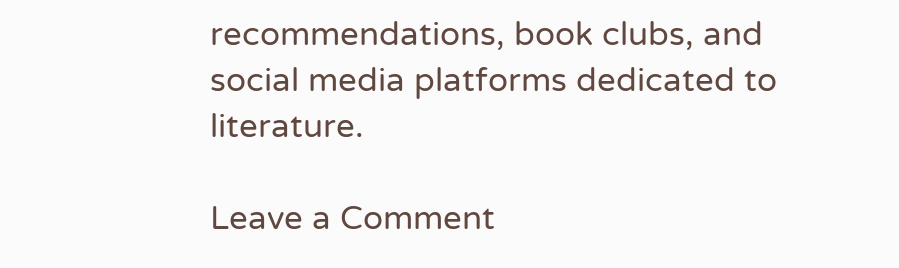recommendations, book clubs, and social media platforms dedicated to literature.

Leave a Comment